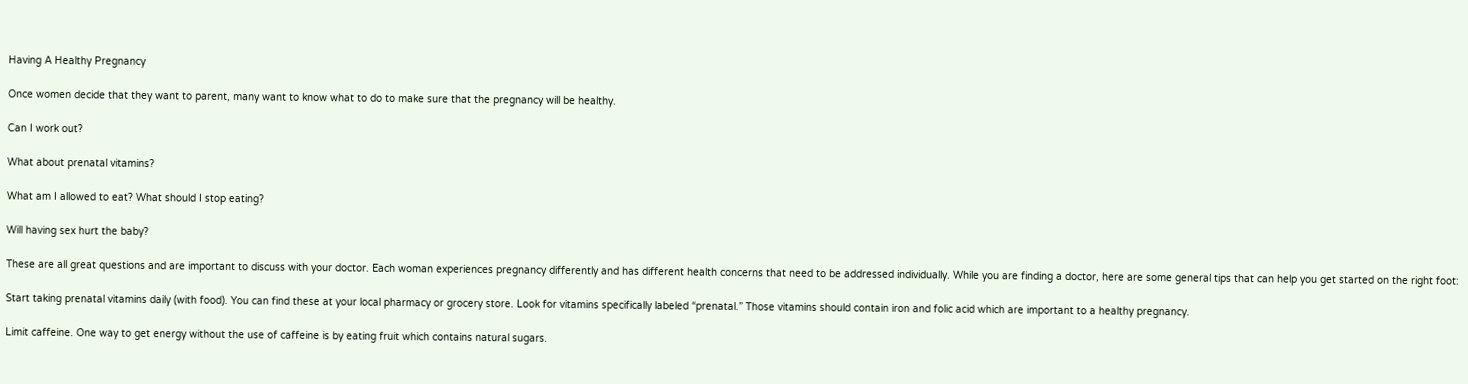Having A Healthy Pregnancy

Once women decide that they want to parent, many want to know what to do to make sure that the pregnancy will be healthy.

Can I work out?

What about prenatal vitamins?

What am I allowed to eat? What should I stop eating?

Will having sex hurt the baby?

These are all great questions and are important to discuss with your doctor. Each woman experiences pregnancy differently and has different health concerns that need to be addressed individually. While you are finding a doctor, here are some general tips that can help you get started on the right foot:

Start taking prenatal vitamins daily (with food). You can find these at your local pharmacy or grocery store. Look for vitamins specifically labeled “prenatal.” Those vitamins should contain iron and folic acid which are important to a healthy pregnancy.

Limit caffeine. One way to get energy without the use of caffeine is by eating fruit which contains natural sugars.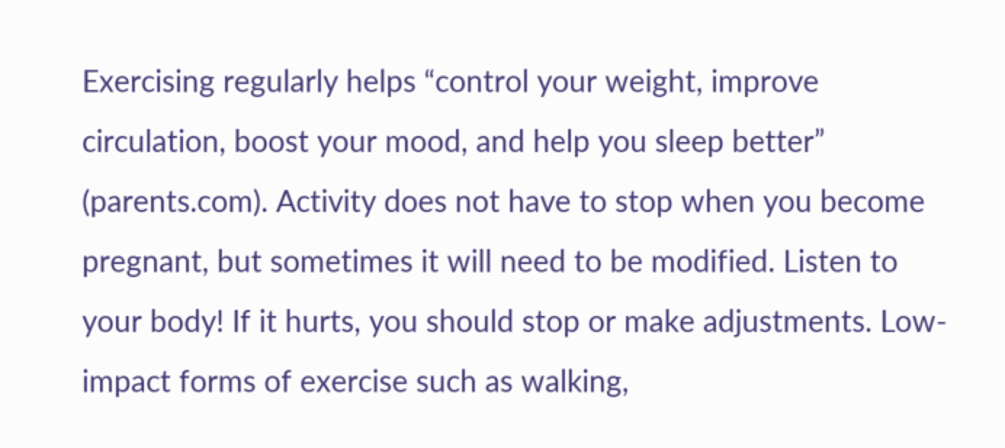Exercising regularly helps “control your weight, improve circulation, boost your mood, and help you sleep better” (parents.com). Activity does not have to stop when you become pregnant, but sometimes it will need to be modified. Listen to your body! If it hurts, you should stop or make adjustments. Low-impact forms of exercise such as walking,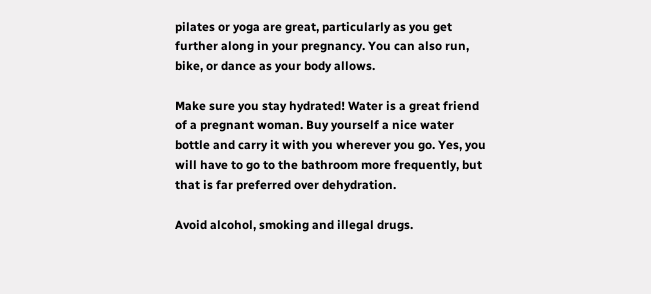pilates or yoga are great, particularly as you get further along in your pregnancy. You can also run, bike, or dance as your body allows.

Make sure you stay hydrated! Water is a great friend of a pregnant woman. Buy yourself a nice water bottle and carry it with you wherever you go. Yes, you will have to go to the bathroom more frequently, but that is far preferred over dehydration.

Avoid alcohol, smoking and illegal drugs.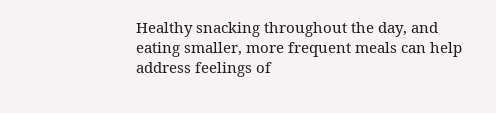Healthy snacking throughout the day, and eating smaller, more frequent meals can help address feelings of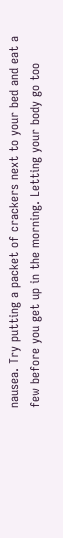nausea. Try putting a packet of crackers next to your bed and eat a few before you get up in the morning. Letting your body go too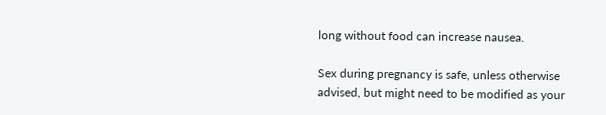long without food can increase nausea.

Sex during pregnancy is safe, unless otherwise advised, but might need to be modified as your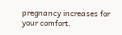pregnancy increases for your comfort.